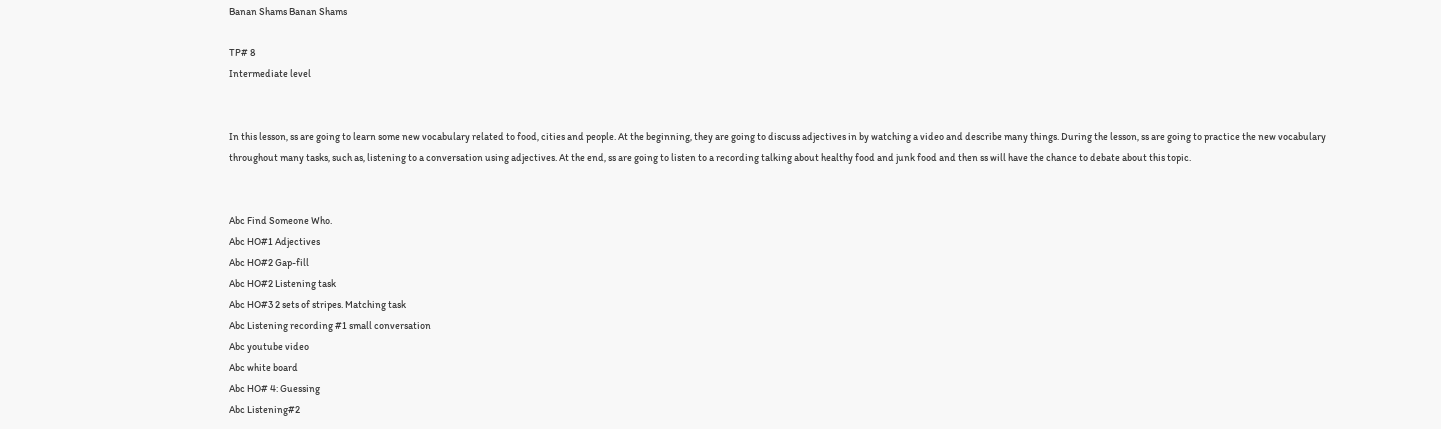Banan Shams Banan Shams

TP# 8
Intermediate level


In this lesson, ss are going to learn some new vocabulary related to food, cities and people. At the beginning, they are going to discuss adjectives in by watching a video and describe many things. During the lesson, ss are going to practice the new vocabulary throughout many tasks, such as, listening to a conversation using adjectives. At the end, ss are going to listen to a recording talking about healthy food and junk food and then ss will have the chance to debate about this topic.


Abc Find Someone Who.
Abc HO#1 Adjectives
Abc HO#2 Gap-fill
Abc HO#2 Listening task
Abc HO#3 2 sets of stripes. Matching task
Abc Listening recording #1 small conversation
Abc youtube video
Abc white board
Abc HO# 4: Guessing
Abc Listening#2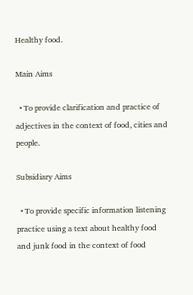Healthy food.

Main Aims

  • To provide clarification and practice of adjectives in the context of food, cities and people.

Subsidiary Aims

  • To provide specific information listening practice using a text about healthy food and junk food in the context of food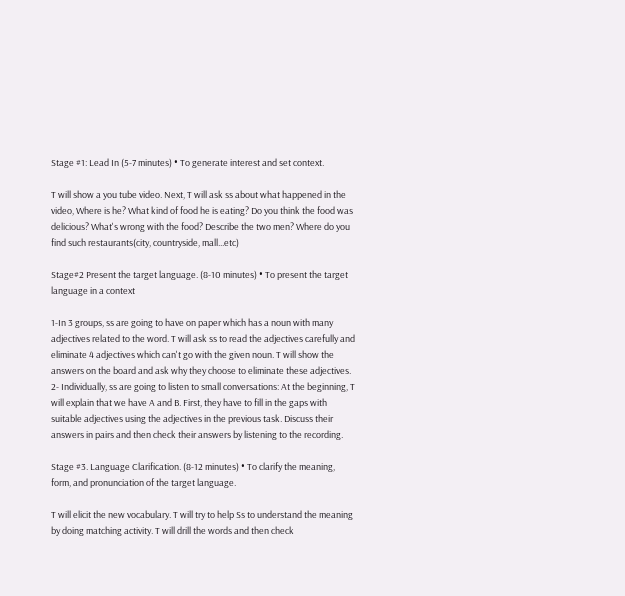Stage #1: Lead In (5-7 minutes) • To generate interest and set context.

T will show a you tube video. Next, T will ask ss about what happened in the video, Where is he? What kind of food he is eating? Do you think the food was delicious? What's wrong with the food? Describe the two men? Where do you find such restaurants(city, countryside, mall...etc)

Stage#2 Present the target language. (8-10 minutes) • To present the target language in a context

1-In 3 groups, ss are going to have on paper which has a noun with many adjectives related to the word. T will ask ss to read the adjectives carefully and eliminate 4 adjectives which can't go with the given noun. T will show the answers on the board and ask why they choose to eliminate these adjectives. 2- Individually, ss are going to listen to small conversations: At the beginning, T will explain that we have A and B. First, they have to fill in the gaps with suitable adjectives using the adjectives in the previous task. Discuss their answers in pairs and then check their answers by listening to the recording.

Stage #3. Language Clarification. (8-12 minutes) • To clarify the meaning, form, and pronunciation of the target language.

T will elicit the new vocabulary. T will try to help Ss to understand the meaning by doing matching activity. T will drill the words and then check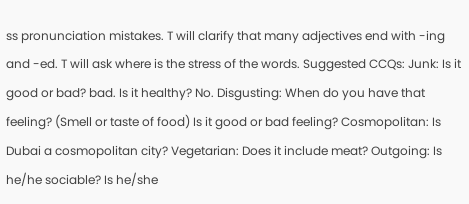ss pronunciation mistakes. T will clarify that many adjectives end with -ing and -ed. T will ask where is the stress of the words. Suggested CCQs: Junk: Is it good or bad? bad. Is it healthy? No. Disgusting: When do you have that feeling? (Smell or taste of food) Is it good or bad feeling? Cosmopolitan: Is Dubai a cosmopolitan city? Vegetarian: Does it include meat? Outgoing: Is he/he sociable? Is he/she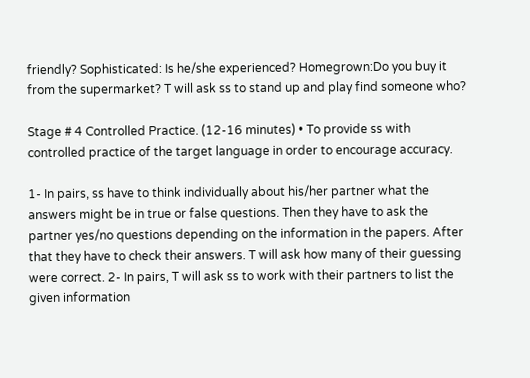friendly? Sophisticated: Is he/she experienced? Homegrown:Do you buy it from the supermarket? T will ask ss to stand up and play find someone who?

Stage # 4 Controlled Practice. (12-16 minutes) • To provide ss with controlled practice of the target language in order to encourage accuracy.

1- In pairs, ss have to think individually about his/her partner what the answers might be in true or false questions. Then they have to ask the partner yes/no questions depending on the information in the papers. After that they have to check their answers. T will ask how many of their guessing were correct. 2- In pairs, T will ask ss to work with their partners to list the given information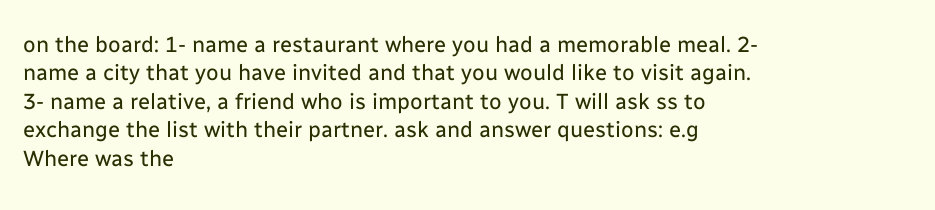on the board: 1- name a restaurant where you had a memorable meal. 2- name a city that you have invited and that you would like to visit again. 3- name a relative, a friend who is important to you. T will ask ss to exchange the list with their partner. ask and answer questions: e.g Where was the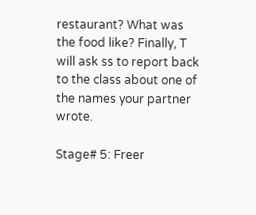restaurant? What was the food like? Finally, T will ask ss to report back to the class about one of the names your partner wrote.

Stage# 5: Freer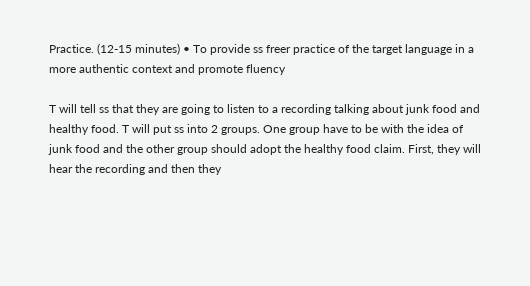Practice. (12-15 minutes) • To provide ss freer practice of the target language in a more authentic context and promote fluency

T will tell ss that they are going to listen to a recording talking about junk food and healthy food. T will put ss into 2 groups. One group have to be with the idea of junk food and the other group should adopt the healthy food claim. First, they will hear the recording and then they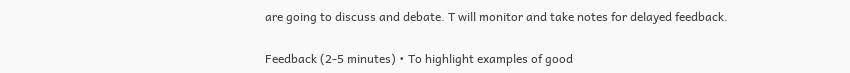are going to discuss and debate. T will monitor and take notes for delayed feedback.

Feedback (2-5 minutes) • To highlight examples of good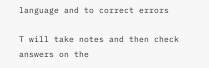language and to correct errors

T will take notes and then check answers on the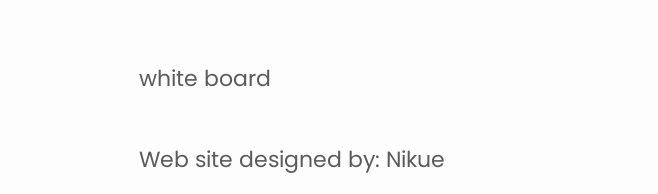white board

Web site designed by: Nikue